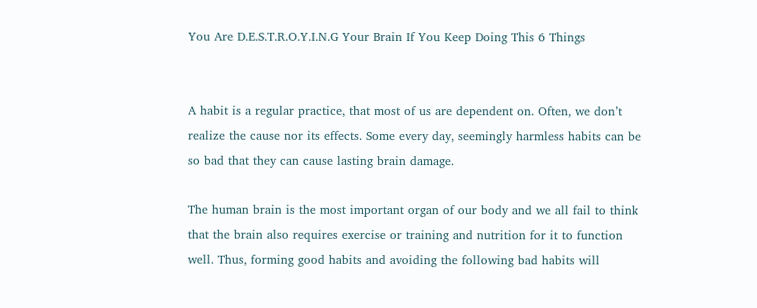You Are D.E.S.T.R.O.Y.I.N.G Your Brain If You Keep Doing This 6 Things


A habit is a regular practice, that most of us are dependent on. Often, we don’t realize the cause nor its effects. Some every day, seemingly harmless habits can be so bad that they can cause lasting brain damage.

The human brain is the most important organ of our body and we all fail to think that the brain also requires exercise or training and nutrition for it to function well. Thus, forming good habits and avoiding the following bad habits will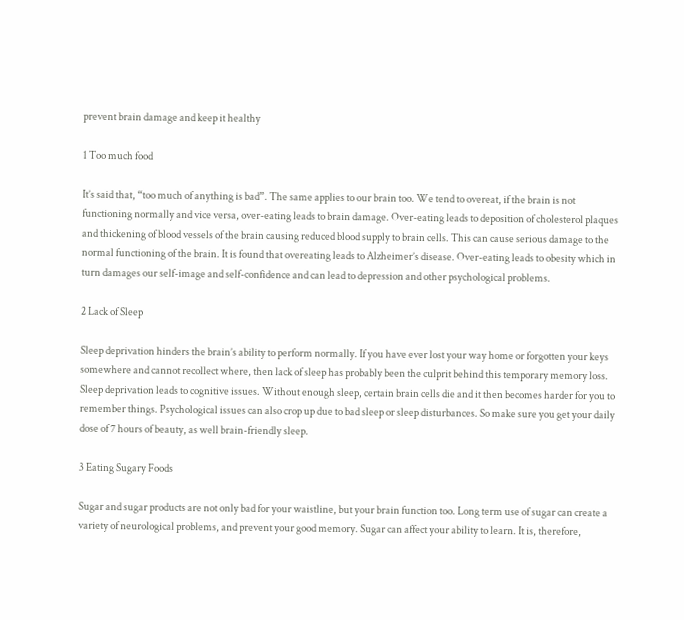prevent brain damage and keep it healthy

1 Too much food

It’s said that, “too much of anything is bad”. The same applies to our brain too. We tend to overeat, if the brain is not functioning normally and vice versa, over-eating leads to brain damage. Over-eating leads to deposition of cholesterol plaques and thickening of blood vessels of the brain causing reduced blood supply to brain cells. This can cause serious damage to the normal functioning of the brain. It is found that overeating leads to Alzheimer’s disease. Over-eating leads to obesity which in turn damages our self-image and self-confidence and can lead to depression and other psychological problems.

2 Lack of Sleep

Sleep deprivation hinders the brain’s ability to perform normally. If you have ever lost your way home or forgotten your keys somewhere and cannot recollect where, then lack of sleep has probably been the culprit behind this temporary memory loss. Sleep deprivation leads to cognitive issues. Without enough sleep, certain brain cells die and it then becomes harder for you to remember things. Psychological issues can also crop up due to bad sleep or sleep disturbances. So make sure you get your daily dose of 7 hours of beauty, as well brain-friendly sleep.

3 Eating Sugary Foods

Sugar and sugar products are not only bad for your waistline, but your brain function too. Long term use of sugar can create a variety of neurological problems, and prevent your good memory. Sugar can affect your ability to learn. It is, therefore,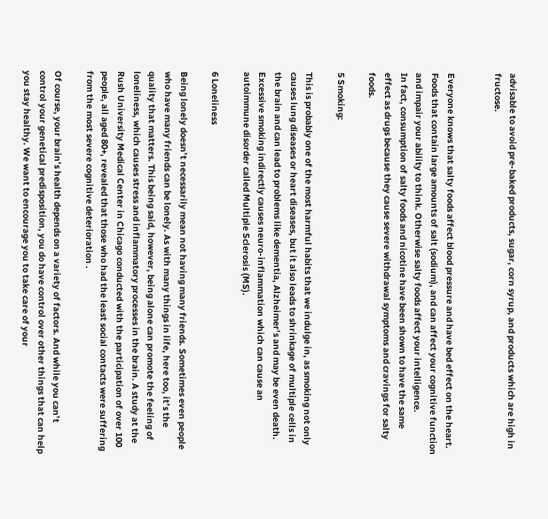advisable to avoid pre-baked products, sugar, corn syrup, and products which are high in fructose.


Everyone knows that salty foods affect blood pressure and have bed effect on the heart. Foods that contain large amounts of salt (sodium), and can affect your cognitive function and impair your ability to think. Otherwise salty foods affect your intelligence.
In fact, consumption of salty foods and nicotine have been shown to have the same effect as drugs because they cause severe withdrawal symptoms and cravings for salty foods.

5 Smoking:

This is probably one of the most harmful habits that we indulge in, as smoking not only causes lung diseases or heart diseases, but it also leads to shrinkage of multiple cells in the brain and can lead to problems like dementia, Alzheimer’s and may be even death. Excessive smoking indirectly causes neuro-inflammation which can cause an autoimmune disorder called Multiple Sclerosis (MS).

6 Loneliness

Being lonely doesn’t necessarily mean not having many friends. Sometimes even people who have many friends can be lonely. As with many things in life, here too, it’s the quality that matters. This being said, however, being alone can promote the feeling of loneliness, which causes stress and inflammatory processes in the brain. A study at the Rush University Medical Center in Chicago conducted with the participation of over 100 people, all aged 80+, revealed that those who had the least social contacts were suffering from the most severe cognitive deterioration .

Of course, your brain’s health depends on a variety of factors. And while you can’t control your genetical predisposition, you do have control over other things that can help you stay healthy. We want to encourage you to take care of your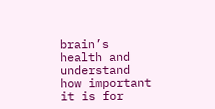brain’s health and understand how important it is for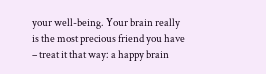your well-being. Your brain really is the most precious friend you have – treat it that way: a happy brain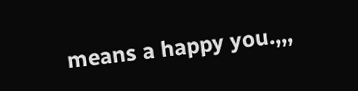means a happy you.,,,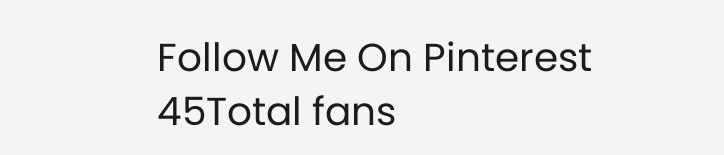Follow Me On Pinterest
45Total fans